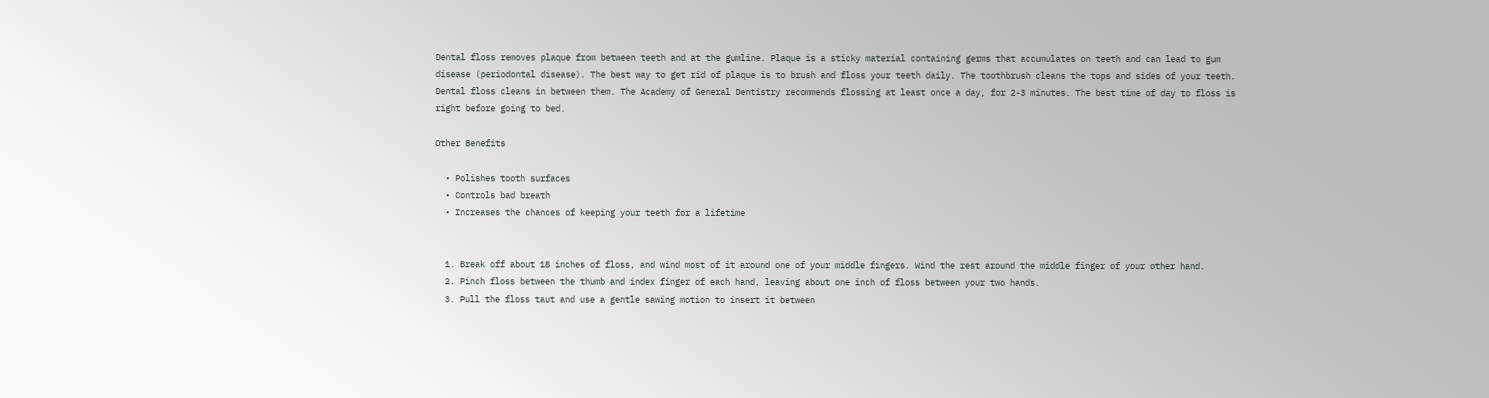Dental floss removes plaque from between teeth and at the gumline. Plaque is a sticky material containing germs that accumulates on teeth and can lead to gum disease (periodontal disease). The best way to get rid of plaque is to brush and floss your teeth daily. The toothbrush cleans the tops and sides of your teeth. Dental floss cleans in between them. The Academy of General Dentistry recommends flossing at least once a day, for 2-3 minutes. The best time of day to floss is right before going to bed.

Other Benefits

  • Polishes tooth surfaces
  • Controls bad breath
  • Increases the chances of keeping your teeth for a lifetime


  1. Break off about 18 inches of floss, and wind most of it around one of your middle fingers. Wind the rest around the middle finger of your other hand.
  2. Pinch floss between the thumb and index finger of each hand, leaving about one inch of floss between your two hands.
  3. Pull the floss taut and use a gentle sawing motion to insert it between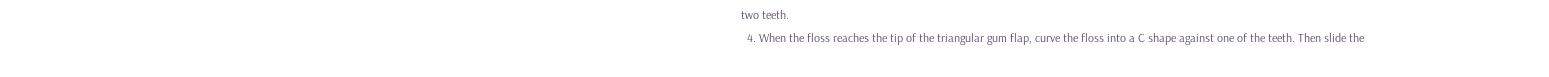two teeth.
  4. When the floss reaches the tip of the triangular gum flap, curve the floss into a C shape against one of the teeth. Then slide the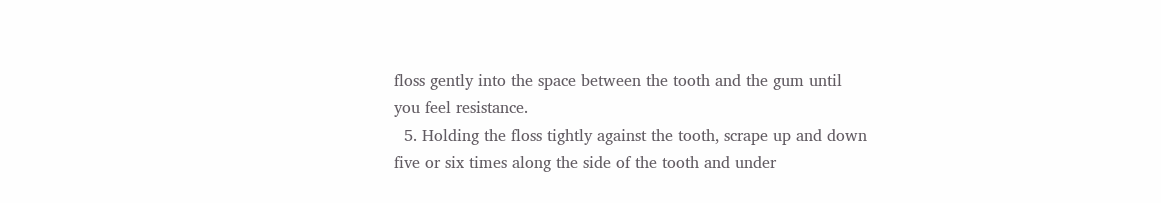floss gently into the space between the tooth and the gum until you feel resistance.
  5. Holding the floss tightly against the tooth, scrape up and down five or six times along the side of the tooth and under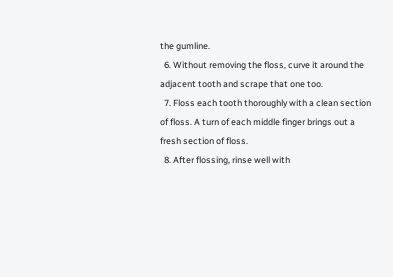the gumline.
  6. Without removing the floss, curve it around the adjacent tooth and scrape that one too.
  7. Floss each tooth thoroughly with a clean section of floss. A turn of each middle finger brings out a fresh section of floss.
  8. After flossing, rinse well with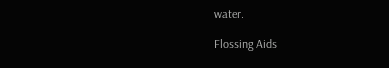water.

Flossing Aids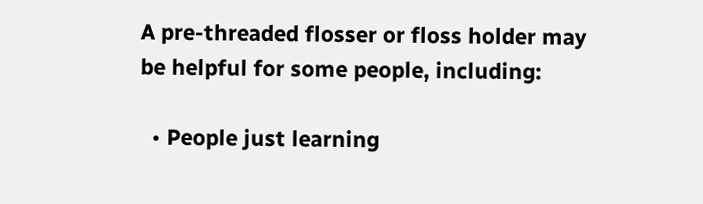A pre-threaded flosser or floss holder may be helpful for some people, including:

  • People just learning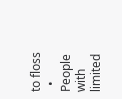to floss
  • People with limited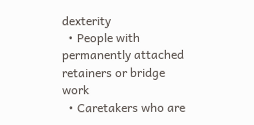dexterity
  • People with permanently attached retainers or bridge work
  • Caretakers who are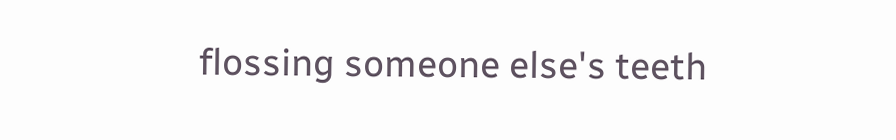flossing someone else's teeth